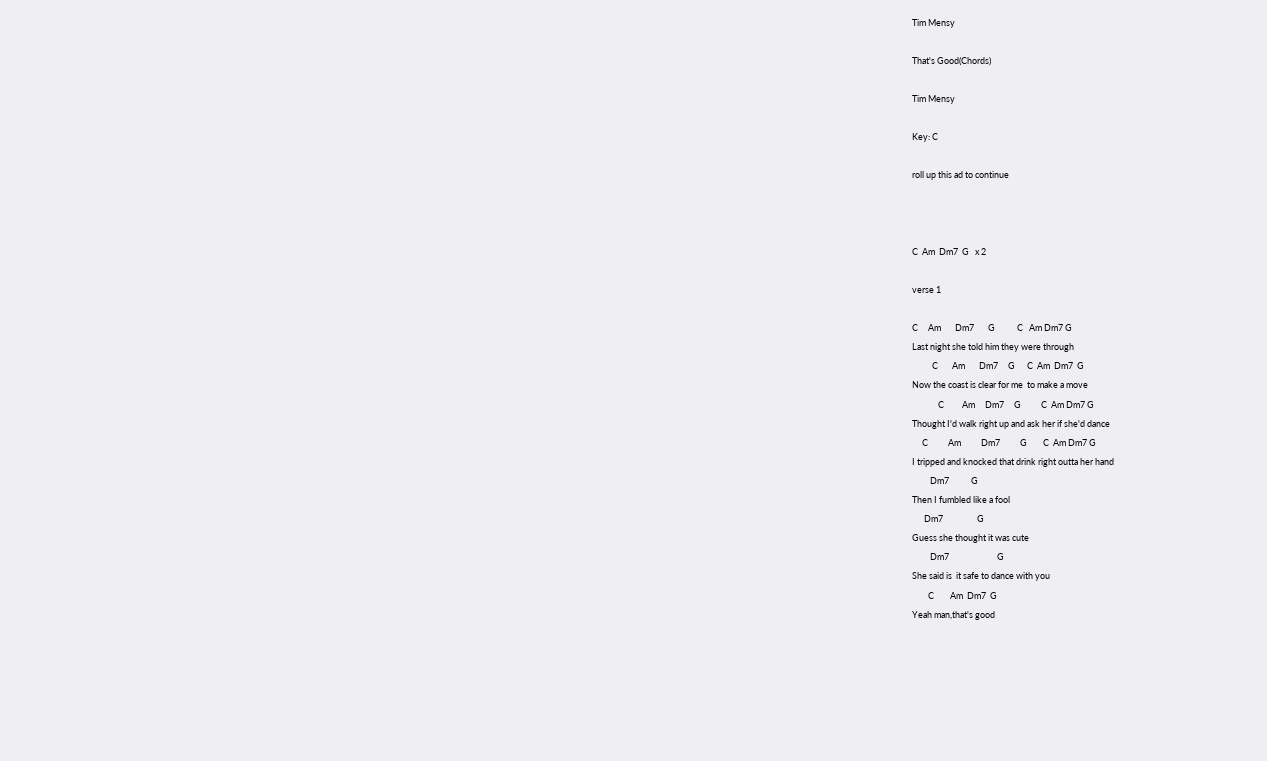Tim Mensy

That's Good(Chords)

Tim Mensy

Key: C

roll up this ad to continue



C  Am  Dm7  G   x 2

verse 1

C     Am       Dm7       G           C   Am Dm7 G
Last night she told him they were through
          C       Am       Dm7     G      C  Am  Dm7  G
Now the coast is clear for me  to make a move
             C         Am     Dm7     G          C  Am Dm7 G
Thought I'd walk right up and ask her if she'd dance
     C          Am          Dm7          G        C  Am Dm7 G
I tripped and knocked that drink right outta her hand
         Dm7           G
Then I fumbled like a fool
      Dm7                 G
Guess she thought it was cute
         Dm7                        G
She said is  it safe to dance with you
        C        Am  Dm7  G
Yeah man,that's good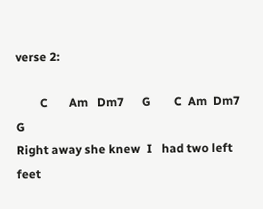verse 2:

        C       Am   Dm7      G        C  Am  Dm7  G
Right away she knew  I   had two left feet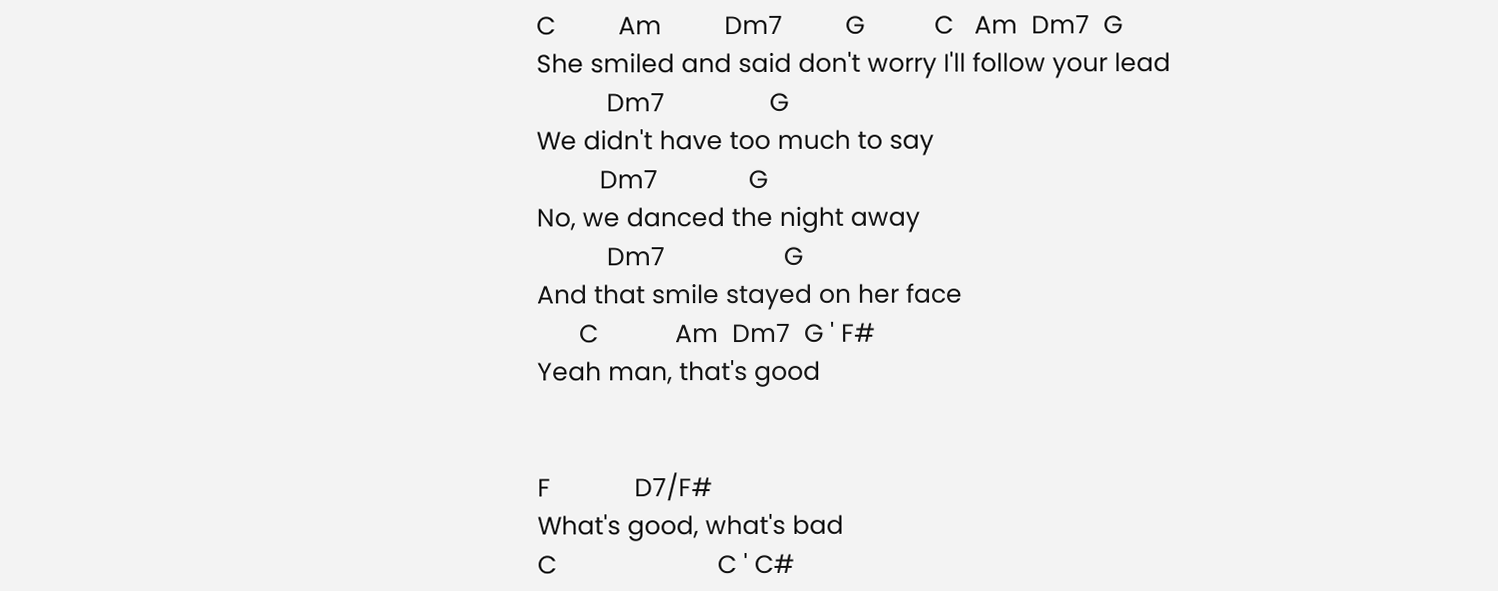C         Am         Dm7         G          C   Am  Dm7  G
She smiled and said don't worry I'll follow your lead
          Dm7               G
We didn't have too much to say
         Dm7             G
No, we danced the night away
          Dm7                 G
And that smile stayed on her face
      C           Am  Dm7  G ' F#
Yeah man, that's good


F            D7/F#
What's good, what's bad
C                       C ' C#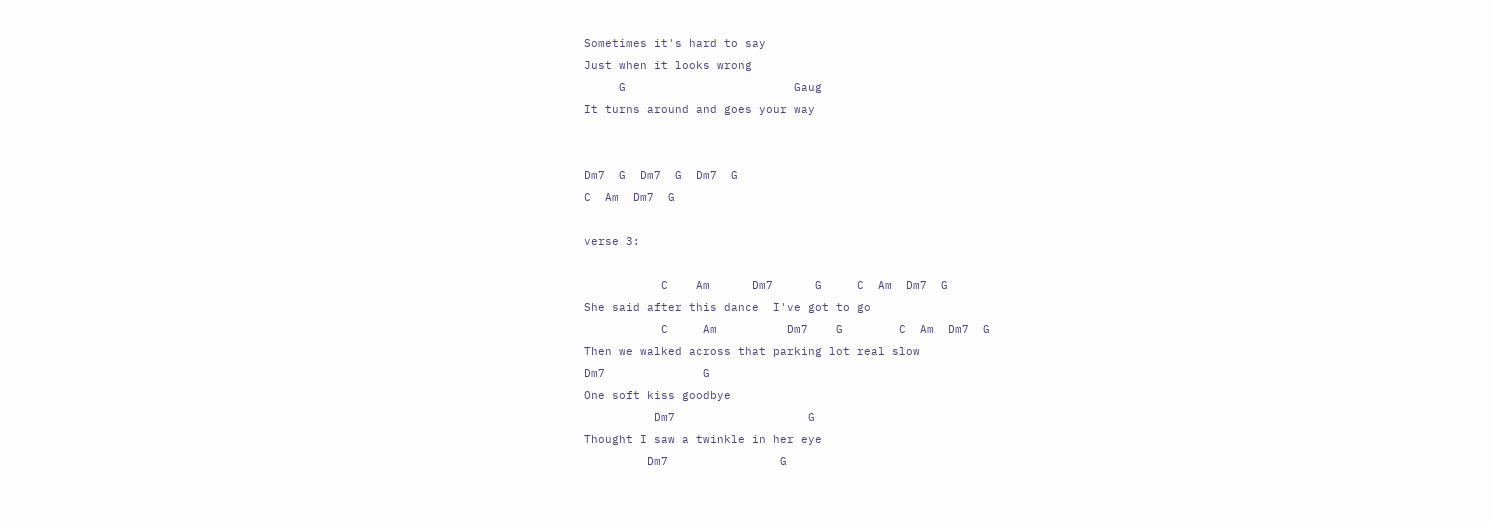Sometimes it's hard to say
Just when it looks wrong
     G                        Gaug
It turns around and goes your way


Dm7  G  Dm7  G  Dm7  G
C  Am  Dm7  G

verse 3:

           C    Am      Dm7      G     C  Am  Dm7  G
She said after this dance  I've got to go
           C     Am          Dm7    G        C  Am  Dm7  G
Then we walked across that parking lot real slow
Dm7              G
One soft kiss goodbye
          Dm7                   G
Thought I saw a twinkle in her eye
         Dm7                G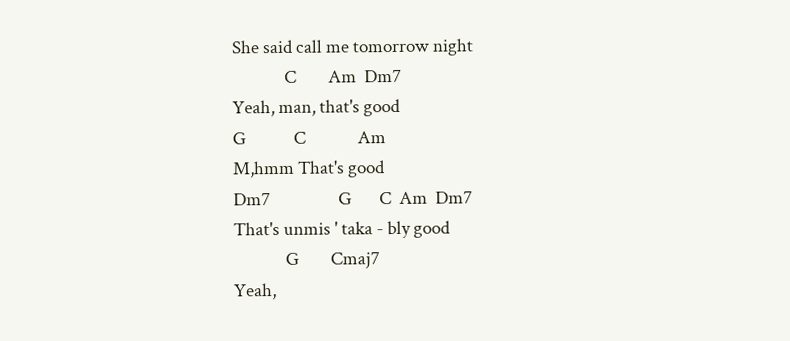She said call me tomorrow night
             C        Am  Dm7
Yeah, man, that's good
G            C             Am
M,hmm That's good
Dm7                 G       C  Am  Dm7
That's unmis ' taka - bly good
             G        Cmaj7
Yeah,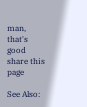man, that's good
share this page

See Also: